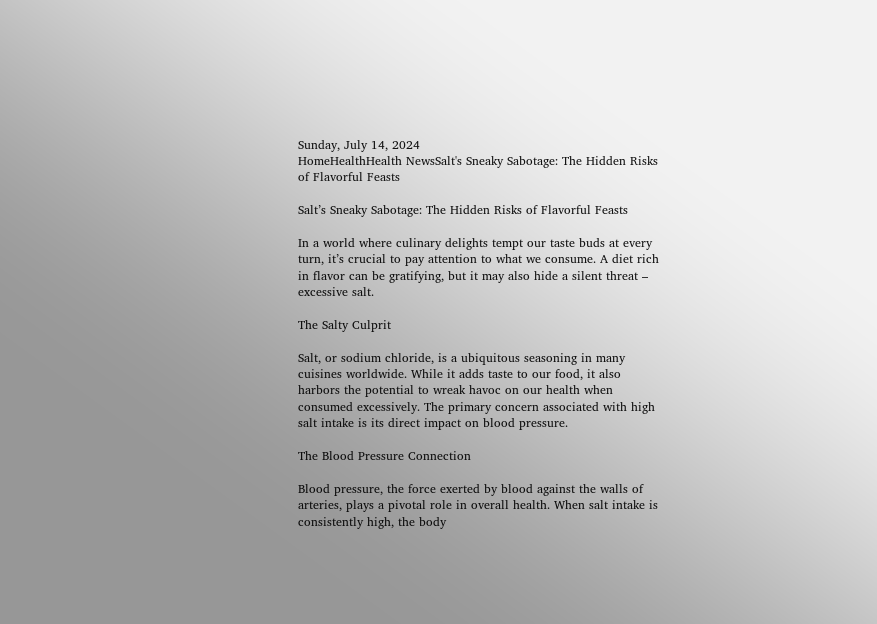Sunday, July 14, 2024
HomeHealthHealth NewsSalt's Sneaky Sabotage: The Hidden Risks of Flavorful Feasts

Salt’s Sneaky Sabotage: The Hidden Risks of Flavorful Feasts

In a world where culinary delights tempt our taste buds at every turn, it’s crucial to pay attention to what we consume. A diet rich in flavor can be gratifying, but it may also hide a silent threat – excessive salt.

The Salty Culprit

Salt, or sodium chloride, is a ubiquitous seasoning in many cuisines worldwide. While it adds taste to our food, it also harbors the potential to wreak havoc on our health when consumed excessively. The primary concern associated with high salt intake is its direct impact on blood pressure.

The Blood Pressure Connection

Blood pressure, the force exerted by blood against the walls of arteries, plays a pivotal role in overall health. When salt intake is consistently high, the body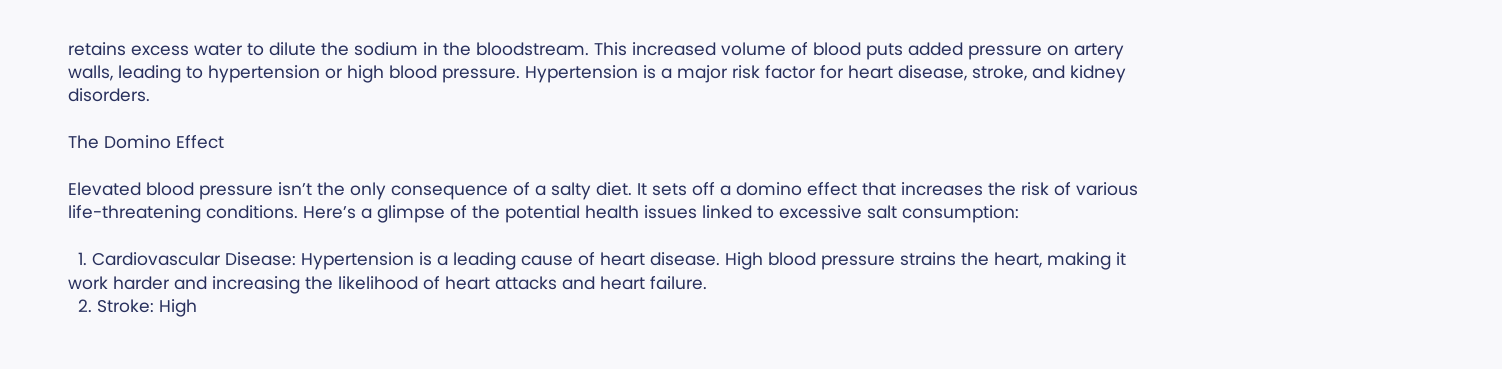retains excess water to dilute the sodium in the bloodstream. This increased volume of blood puts added pressure on artery walls, leading to hypertension or high blood pressure. Hypertension is a major risk factor for heart disease, stroke, and kidney disorders.

The Domino Effect

Elevated blood pressure isn’t the only consequence of a salty diet. It sets off a domino effect that increases the risk of various life-threatening conditions. Here’s a glimpse of the potential health issues linked to excessive salt consumption:

  1. Cardiovascular Disease: Hypertension is a leading cause of heart disease. High blood pressure strains the heart, making it work harder and increasing the likelihood of heart attacks and heart failure.
  2. Stroke: High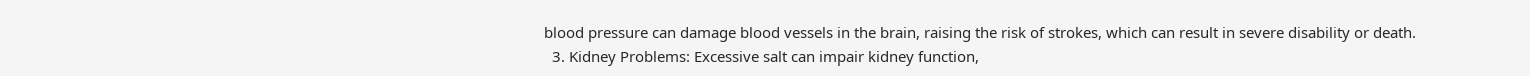blood pressure can damage blood vessels in the brain, raising the risk of strokes, which can result in severe disability or death.
  3. Kidney Problems: Excessive salt can impair kidney function,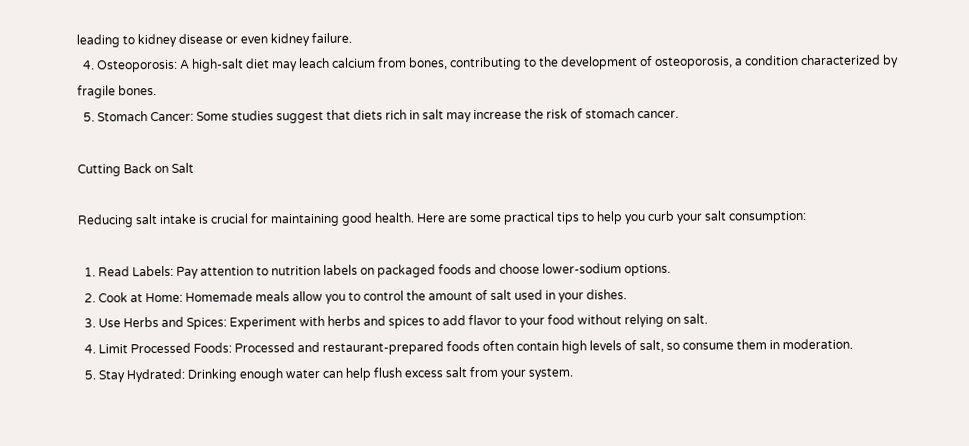leading to kidney disease or even kidney failure.
  4. Osteoporosis: A high-salt diet may leach calcium from bones, contributing to the development of osteoporosis, a condition characterized by fragile bones.
  5. Stomach Cancer: Some studies suggest that diets rich in salt may increase the risk of stomach cancer.

Cutting Back on Salt

Reducing salt intake is crucial for maintaining good health. Here are some practical tips to help you curb your salt consumption:

  1. Read Labels: Pay attention to nutrition labels on packaged foods and choose lower-sodium options.
  2. Cook at Home: Homemade meals allow you to control the amount of salt used in your dishes.
  3. Use Herbs and Spices: Experiment with herbs and spices to add flavor to your food without relying on salt.
  4. Limit Processed Foods: Processed and restaurant-prepared foods often contain high levels of salt, so consume them in moderation.
  5. Stay Hydrated: Drinking enough water can help flush excess salt from your system.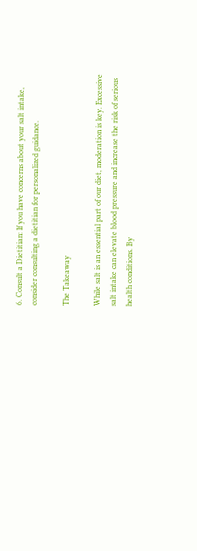6. Consult a Dietitian: If you have concerns about your salt intake, consider consulting a dietitian for personalized guidance.

The Takeaway

While salt is an essential part of our diet, moderation is key. Excessive salt intake can elevate blood pressure and increase the risk of serious health conditions. By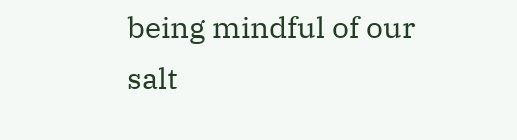being mindful of our salt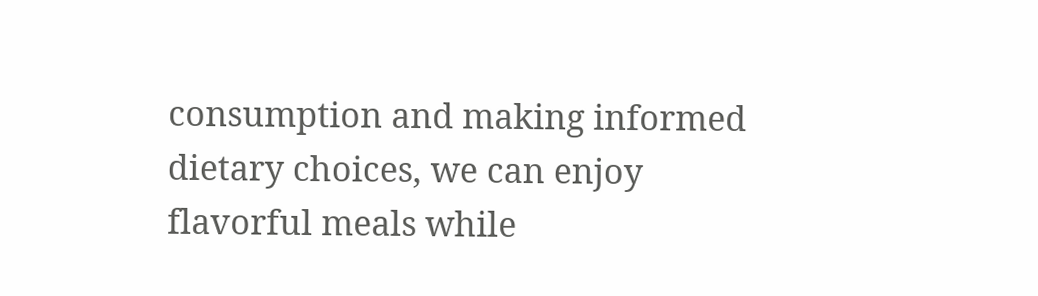consumption and making informed dietary choices, we can enjoy flavorful meals while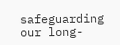safeguarding our long-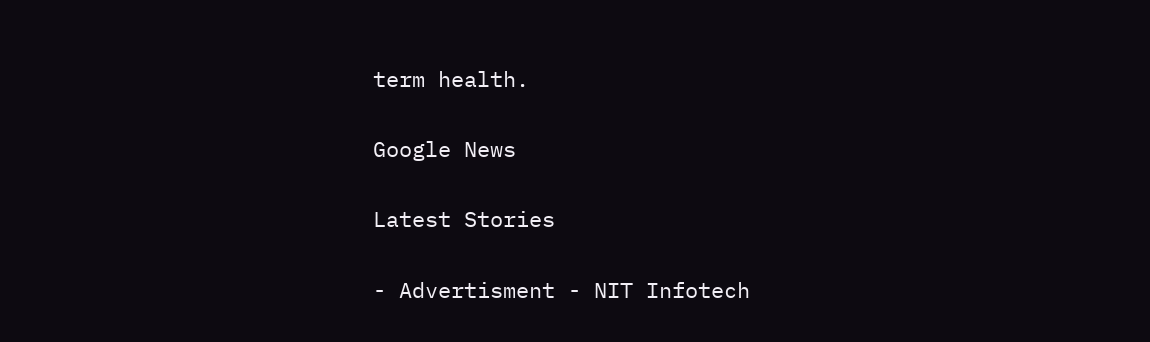term health.

Google News

Latest Stories

- Advertisment - NIT Infotech